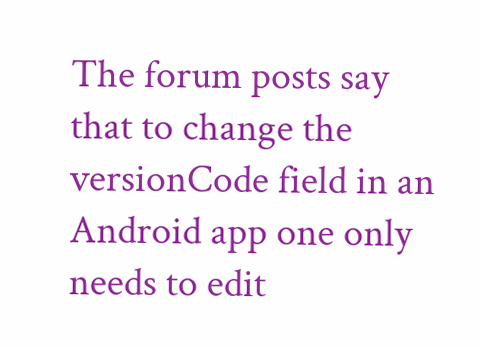The forum posts say that to change the versionCode field in an Android app one only needs to edit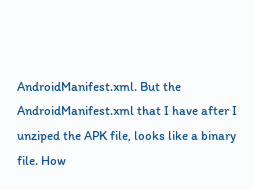AndroidManifest.xml. But the AndroidManifest.xml that I have after I unziped the APK file, looks like a binary file. How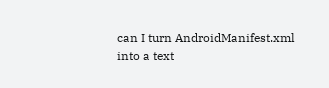can I turn AndroidManifest.xml into a text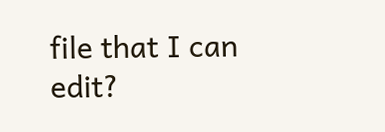file that I can edit?